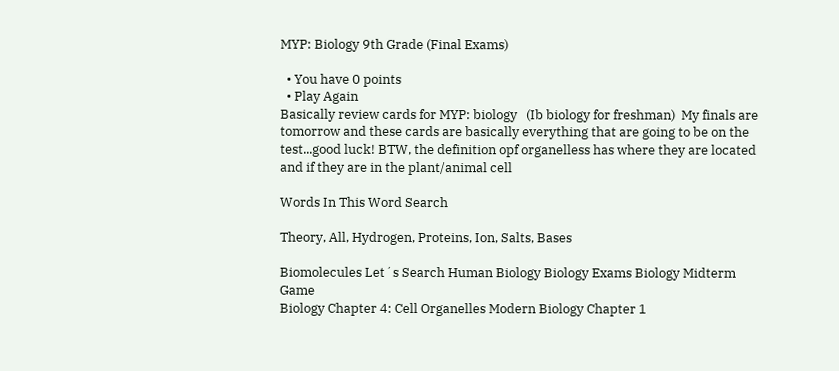MYP: Biology 9th Grade (Final Exams)

  • You have 0 points
  • Play Again
Basically review cards for MYP: biology   (Ib biology for freshman)  My finals are tomorrow and these cards are basically everything that are going to be on the test...good luck! BTW, the definition opf organelless has where they are located and if they are in the plant/animal cell

Words In This Word Search

Theory, All, Hydrogen, Proteins, Ion, Salts, Bases

Biomolecules Let´s Search Human Biology Biology Exams Biology Midterm Game
Biology Chapter 4: Cell Organelles Modern Biology Chapter 1